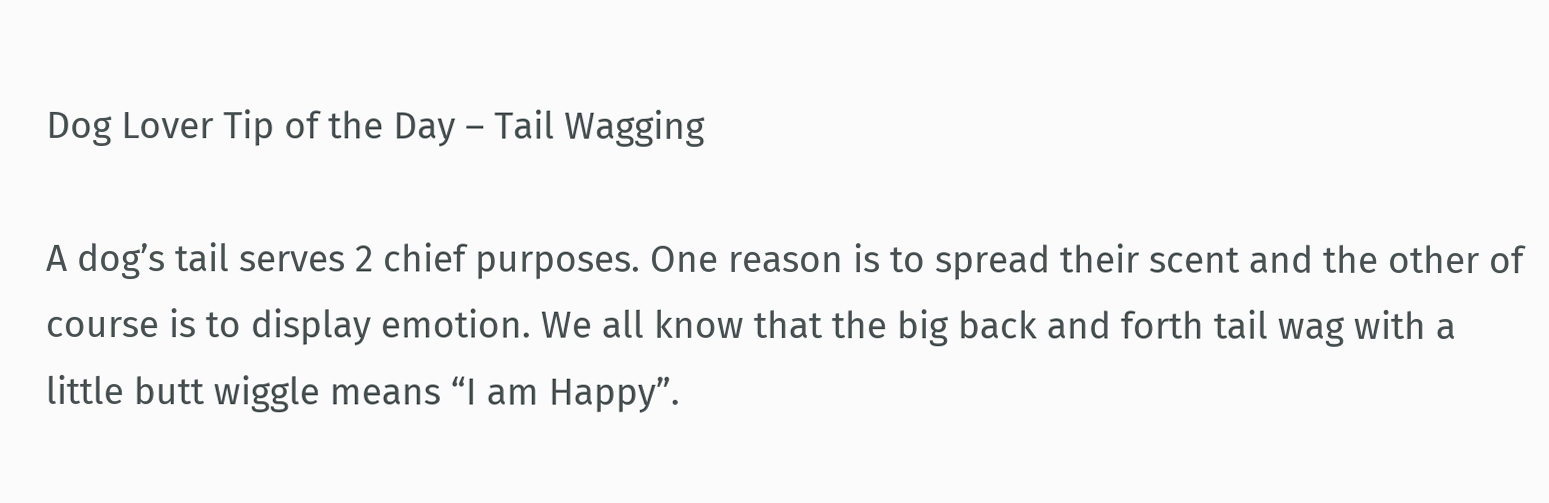Dog Lover Tip of the Day – Tail Wagging

A dog’s tail serves 2 chief purposes. One reason is to spread their scent and the other of course is to display emotion. We all know that the big back and forth tail wag with a little butt wiggle means “I am Happy”.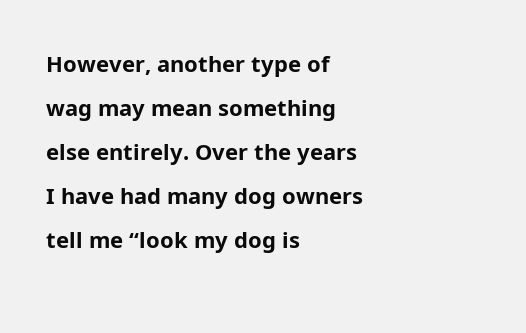However, another type of wag may mean something else entirely. Over the years I have had many dog owners tell me “look my dog is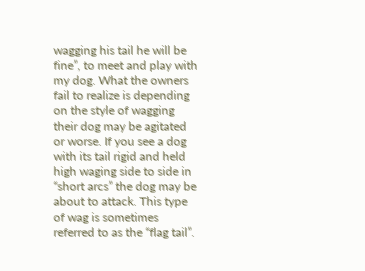wagging his tail he will be fine”, to meet and play with my dog. What the owners fail to realize is depending on the style of wagging their dog may be agitated or worse. If you see a dog with its tail rigid and held high waging side to side in “short arcs” the dog may be about to attack. This type of wag is sometimes referred to as the “flag tail”.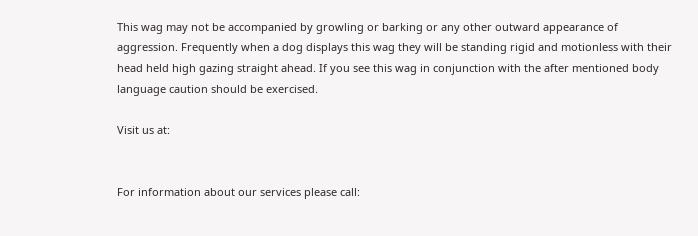This wag may not be accompanied by growling or barking or any other outward appearance of aggression. Frequently when a dog displays this wag they will be standing rigid and motionless with their head held high gazing straight ahead. If you see this wag in conjunction with the after mentioned body language caution should be exercised.

Visit us at:


For information about our services please call: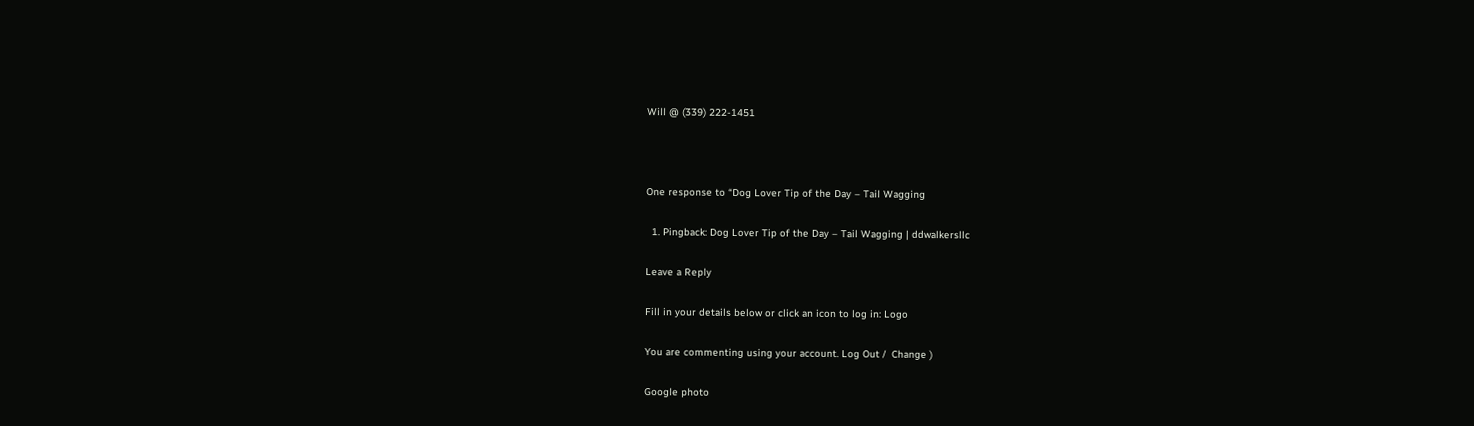Will @ (339) 222-1451



One response to “Dog Lover Tip of the Day – Tail Wagging

  1. Pingback: Dog Lover Tip of the Day – Tail Wagging | ddwalkersllc

Leave a Reply

Fill in your details below or click an icon to log in: Logo

You are commenting using your account. Log Out /  Change )

Google photo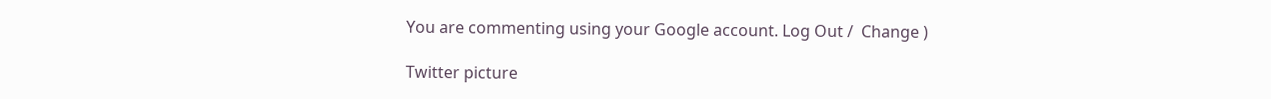You are commenting using your Google account. Log Out /  Change )

Twitter picture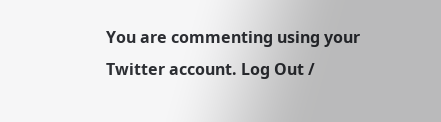You are commenting using your Twitter account. Log Out /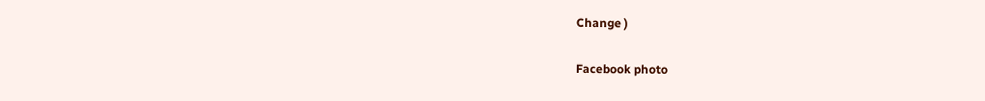Change )

Facebook photo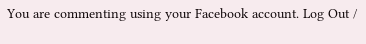You are commenting using your Facebook account. Log Out /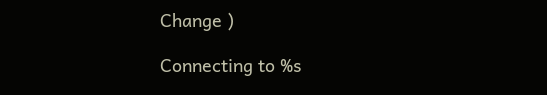Change )

Connecting to %s